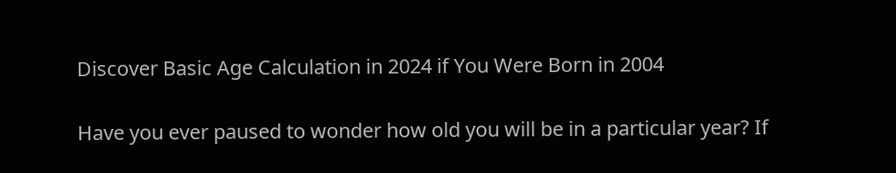Discover Basic Age Calculation in 2024 if You Were Born in 2004

Have you ever paused to wonder how old you will be in a particular year? If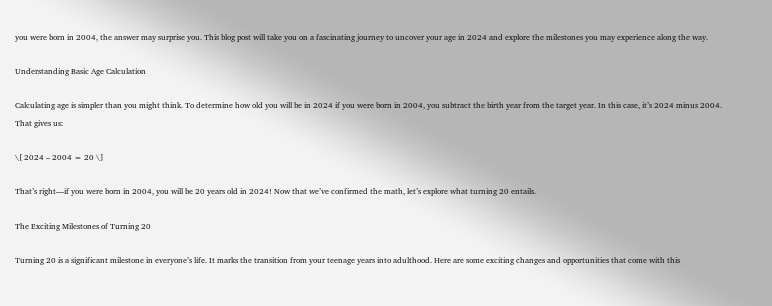you were born in 2004, the answer may surprise you. This blog post will take you on a fascinating journey to uncover your age in 2024 and explore the milestones you may experience along the way.

Understanding Basic Age Calculation

Calculating age is simpler than you might think. To determine how old you will be in 2024 if you were born in 2004, you subtract the birth year from the target year. In this case, it’s 2024 minus 2004. That gives us:

\[ 2024 – 2004 = 20 \]

That’s right—if you were born in 2004, you will be 20 years old in 2024! Now that we’ve confirmed the math, let’s explore what turning 20 entails.

The Exciting Milestones of Turning 20

Turning 20 is a significant milestone in everyone’s life. It marks the transition from your teenage years into adulthood. Here are some exciting changes and opportunities that come with this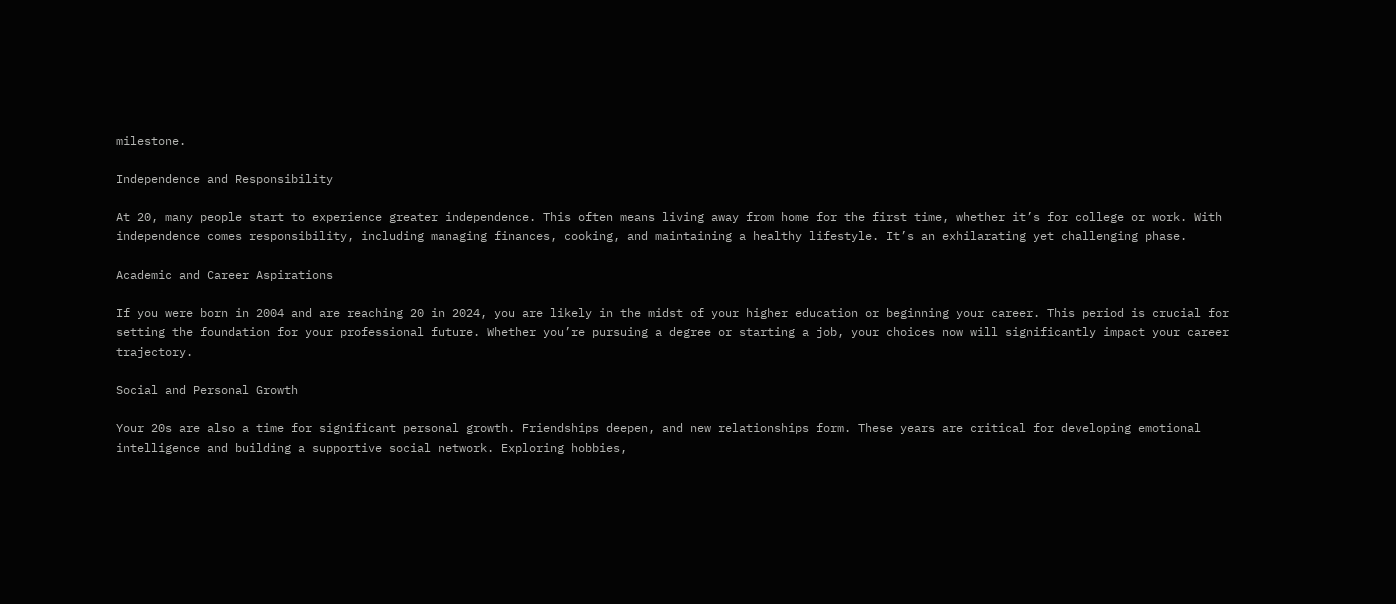milestone.

Independence and Responsibility

At 20, many people start to experience greater independence. This often means living away from home for the first time, whether it’s for college or work. With independence comes responsibility, including managing finances, cooking, and maintaining a healthy lifestyle. It’s an exhilarating yet challenging phase.

Academic and Career Aspirations

If you were born in 2004 and are reaching 20 in 2024, you are likely in the midst of your higher education or beginning your career. This period is crucial for setting the foundation for your professional future. Whether you’re pursuing a degree or starting a job, your choices now will significantly impact your career trajectory.

Social and Personal Growth

Your 20s are also a time for significant personal growth. Friendships deepen, and new relationships form. These years are critical for developing emotional intelligence and building a supportive social network. Exploring hobbies,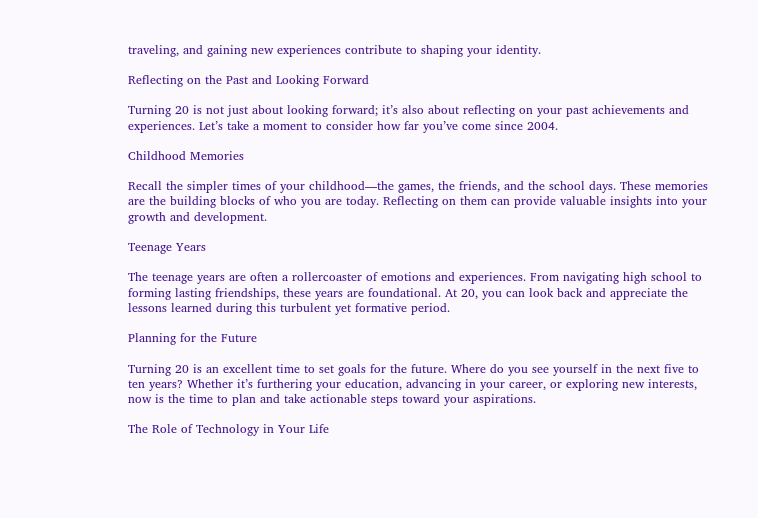traveling, and gaining new experiences contribute to shaping your identity.

Reflecting on the Past and Looking Forward

Turning 20 is not just about looking forward; it’s also about reflecting on your past achievements and experiences. Let’s take a moment to consider how far you’ve come since 2004.

Childhood Memories

Recall the simpler times of your childhood—the games, the friends, and the school days. These memories are the building blocks of who you are today. Reflecting on them can provide valuable insights into your growth and development.

Teenage Years

The teenage years are often a rollercoaster of emotions and experiences. From navigating high school to forming lasting friendships, these years are foundational. At 20, you can look back and appreciate the lessons learned during this turbulent yet formative period.

Planning for the Future

Turning 20 is an excellent time to set goals for the future. Where do you see yourself in the next five to ten years? Whether it’s furthering your education, advancing in your career, or exploring new interests, now is the time to plan and take actionable steps toward your aspirations.

The Role of Technology in Your Life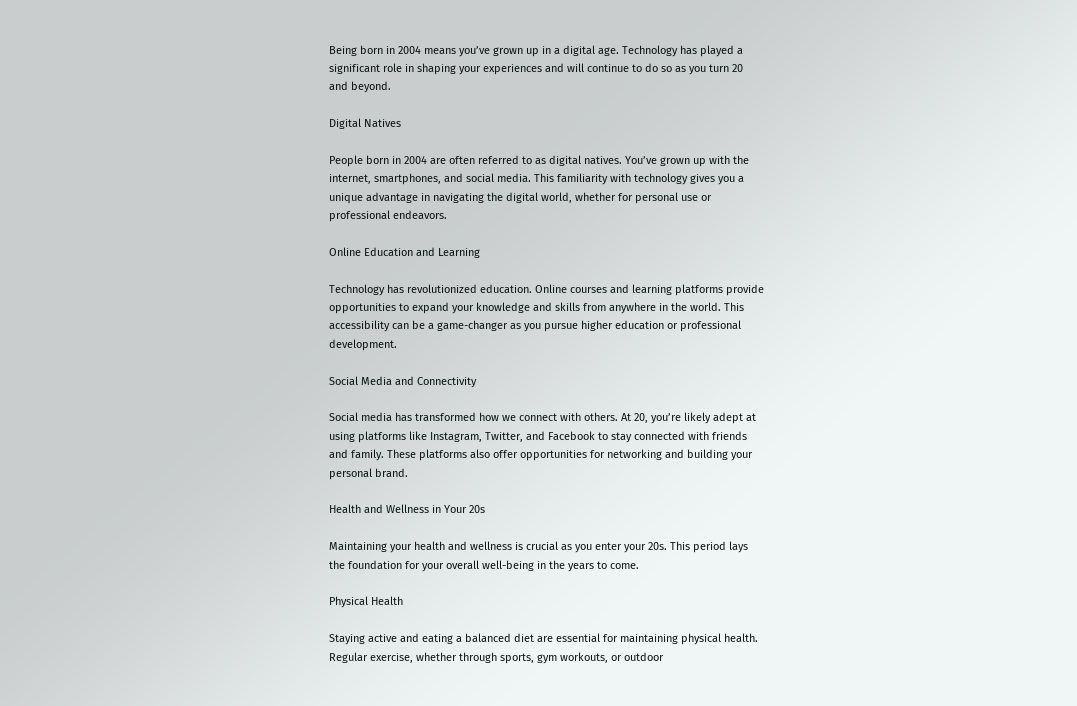Being born in 2004 means you’ve grown up in a digital age. Technology has played a significant role in shaping your experiences and will continue to do so as you turn 20 and beyond.

Digital Natives

People born in 2004 are often referred to as digital natives. You’ve grown up with the internet, smartphones, and social media. This familiarity with technology gives you a unique advantage in navigating the digital world, whether for personal use or professional endeavors.

Online Education and Learning

Technology has revolutionized education. Online courses and learning platforms provide opportunities to expand your knowledge and skills from anywhere in the world. This accessibility can be a game-changer as you pursue higher education or professional development.

Social Media and Connectivity

Social media has transformed how we connect with others. At 20, you’re likely adept at using platforms like Instagram, Twitter, and Facebook to stay connected with friends and family. These platforms also offer opportunities for networking and building your personal brand.

Health and Wellness in Your 20s

Maintaining your health and wellness is crucial as you enter your 20s. This period lays the foundation for your overall well-being in the years to come.

Physical Health

Staying active and eating a balanced diet are essential for maintaining physical health. Regular exercise, whether through sports, gym workouts, or outdoor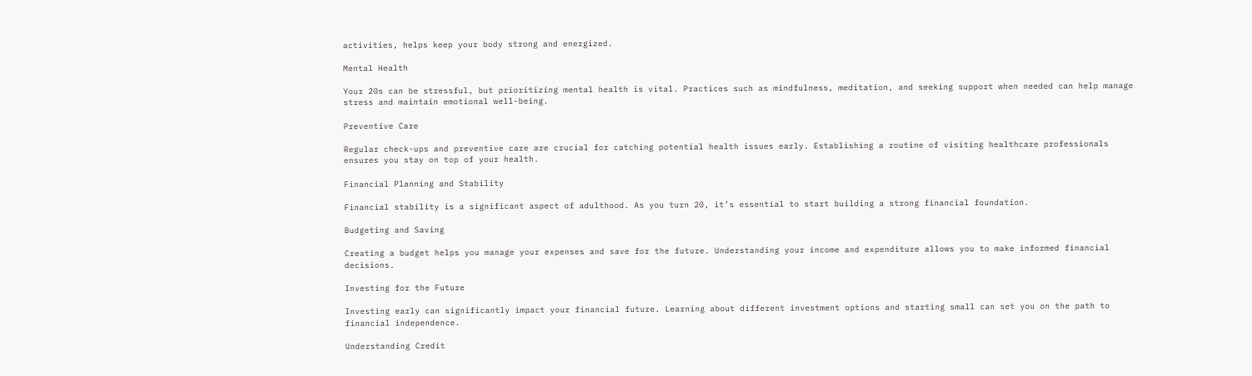activities, helps keep your body strong and energized.

Mental Health

Your 20s can be stressful, but prioritizing mental health is vital. Practices such as mindfulness, meditation, and seeking support when needed can help manage stress and maintain emotional well-being.

Preventive Care

Regular check-ups and preventive care are crucial for catching potential health issues early. Establishing a routine of visiting healthcare professionals ensures you stay on top of your health.

Financial Planning and Stability

Financial stability is a significant aspect of adulthood. As you turn 20, it’s essential to start building a strong financial foundation.

Budgeting and Saving

Creating a budget helps you manage your expenses and save for the future. Understanding your income and expenditure allows you to make informed financial decisions.

Investing for the Future

Investing early can significantly impact your financial future. Learning about different investment options and starting small can set you on the path to financial independence.

Understanding Credit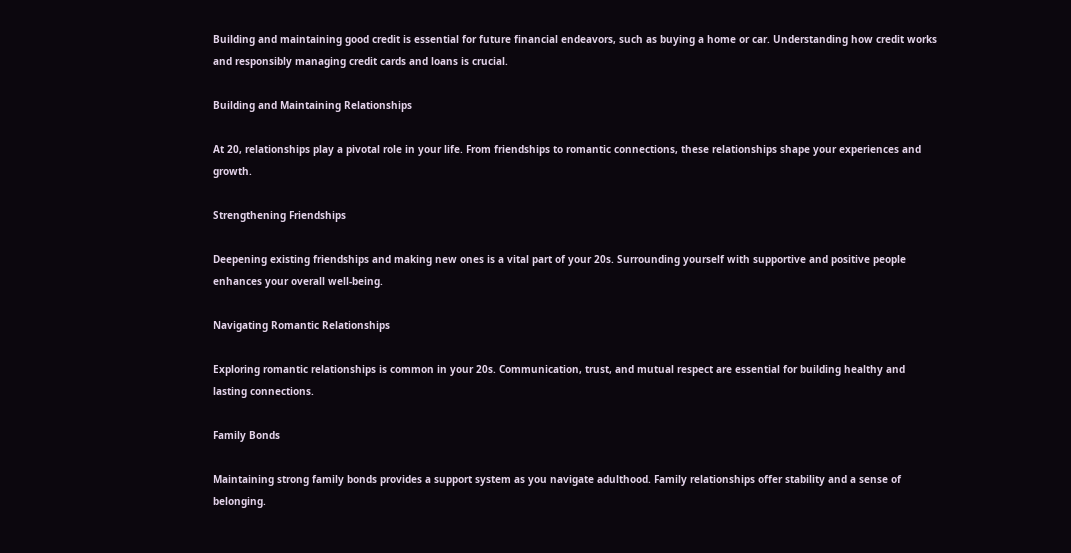Building and maintaining good credit is essential for future financial endeavors, such as buying a home or car. Understanding how credit works and responsibly managing credit cards and loans is crucial.

Building and Maintaining Relationships

At 20, relationships play a pivotal role in your life. From friendships to romantic connections, these relationships shape your experiences and growth.

Strengthening Friendships

Deepening existing friendships and making new ones is a vital part of your 20s. Surrounding yourself with supportive and positive people enhances your overall well-being.

Navigating Romantic Relationships

Exploring romantic relationships is common in your 20s. Communication, trust, and mutual respect are essential for building healthy and lasting connections.

Family Bonds

Maintaining strong family bonds provides a support system as you navigate adulthood. Family relationships offer stability and a sense of belonging.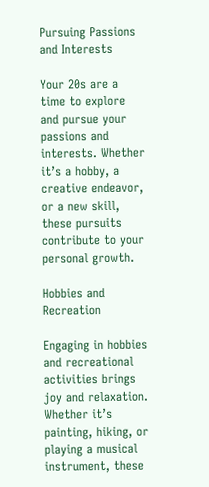Pursuing Passions and Interests

Your 20s are a time to explore and pursue your passions and interests. Whether it’s a hobby, a creative endeavor, or a new skill, these pursuits contribute to your personal growth.

Hobbies and Recreation

Engaging in hobbies and recreational activities brings joy and relaxation. Whether it’s painting, hiking, or playing a musical instrument, these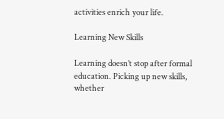activities enrich your life.

Learning New Skills

Learning doesn’t stop after formal education. Picking up new skills, whether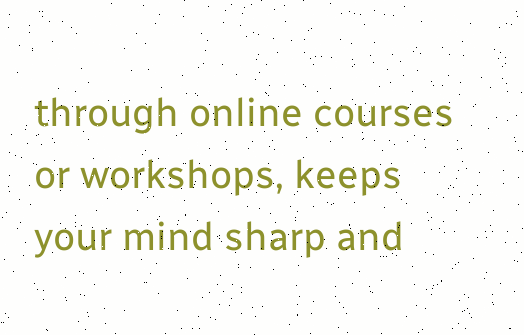through online courses or workshops, keeps your mind sharp and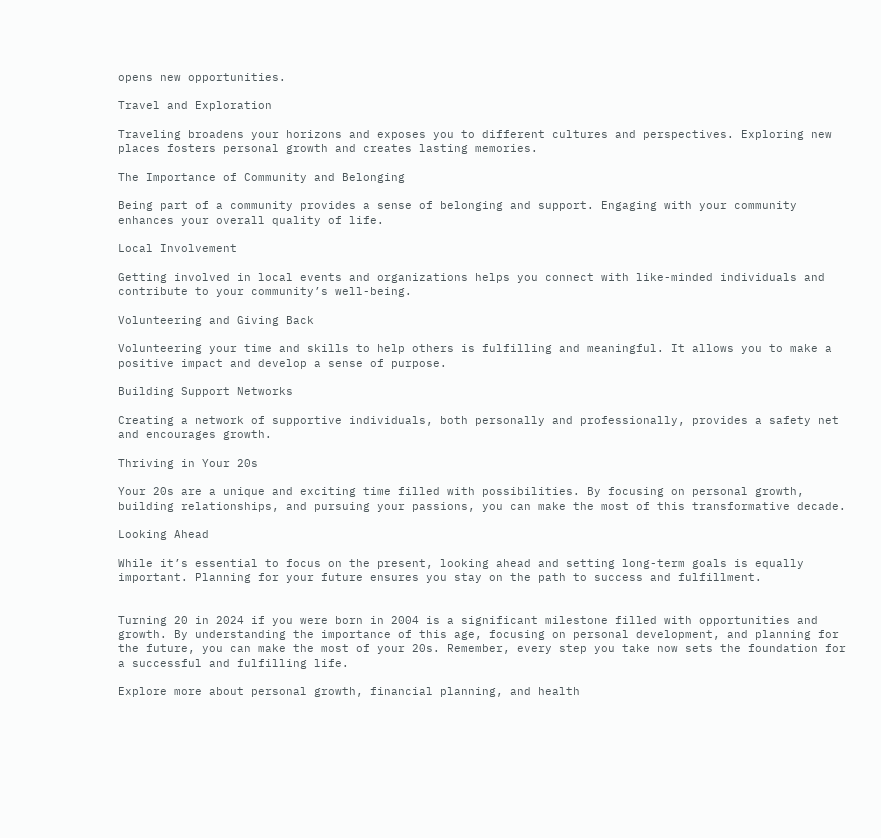opens new opportunities.

Travel and Exploration

Traveling broadens your horizons and exposes you to different cultures and perspectives. Exploring new places fosters personal growth and creates lasting memories.

The Importance of Community and Belonging

Being part of a community provides a sense of belonging and support. Engaging with your community enhances your overall quality of life.

Local Involvement

Getting involved in local events and organizations helps you connect with like-minded individuals and contribute to your community’s well-being.

Volunteering and Giving Back

Volunteering your time and skills to help others is fulfilling and meaningful. It allows you to make a positive impact and develop a sense of purpose.

Building Support Networks

Creating a network of supportive individuals, both personally and professionally, provides a safety net and encourages growth.

Thriving in Your 20s

Your 20s are a unique and exciting time filled with possibilities. By focusing on personal growth, building relationships, and pursuing your passions, you can make the most of this transformative decade.

Looking Ahead

While it’s essential to focus on the present, looking ahead and setting long-term goals is equally important. Planning for your future ensures you stay on the path to success and fulfillment.


Turning 20 in 2024 if you were born in 2004 is a significant milestone filled with opportunities and growth. By understanding the importance of this age, focusing on personal development, and planning for the future, you can make the most of your 20s. Remember, every step you take now sets the foundation for a successful and fulfilling life.

Explore more about personal growth, financial planning, and health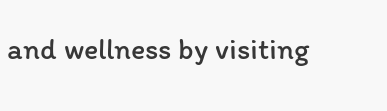and wellness by visiting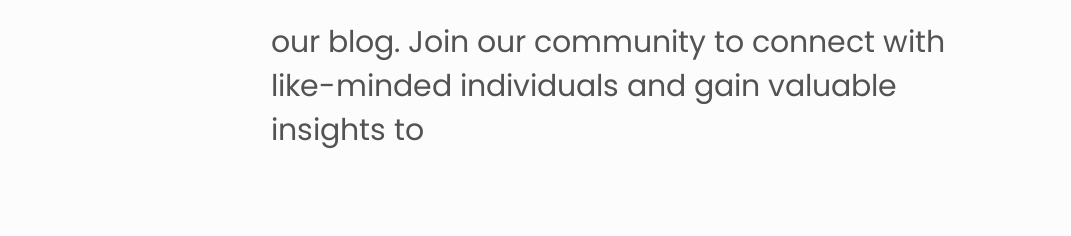our blog. Join our community to connect with like-minded individuals and gain valuable insights to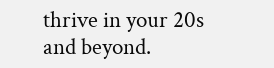thrive in your 20s and beyond.